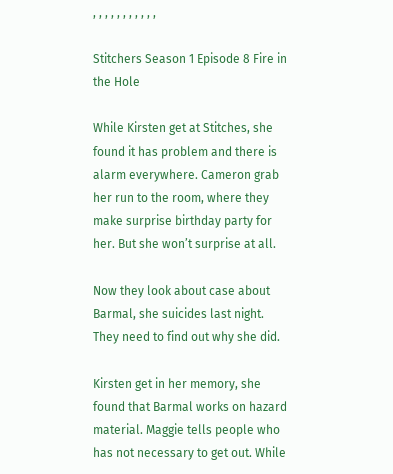, , , , , , , , , , ,

Stitchers Season 1 Episode 8 Fire in the Hole

While Kirsten get at Stitches, she found it has problem and there is alarm everywhere. Cameron grab her run to the room, where they make surprise birthday party for her. But she won’t surprise at all.

Now they look about case about Barmal, she suicides last night. They need to find out why she did.

Kirsten get in her memory, she found that Barmal works on hazard material. Maggie tells people who has not necessary to get out. While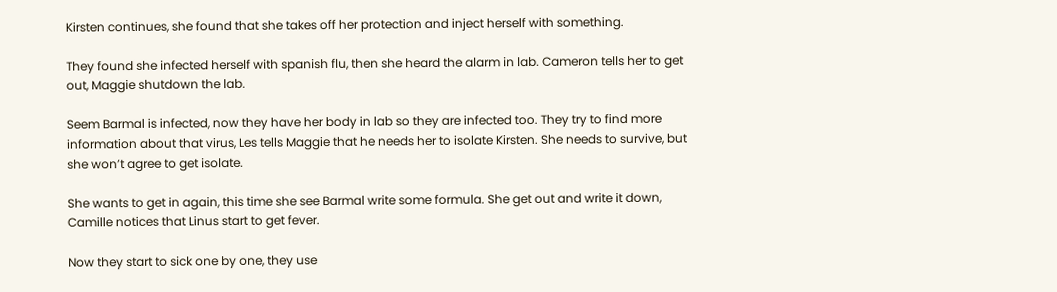Kirsten continues, she found that she takes off her protection and inject herself with something.

They found she infected herself with spanish flu, then she heard the alarm in lab. Cameron tells her to get out, Maggie shutdown the lab.

Seem Barmal is infected, now they have her body in lab so they are infected too. They try to find more information about that virus, Les tells Maggie that he needs her to isolate Kirsten. She needs to survive, but she won’t agree to get isolate.

She wants to get in again, this time she see Barmal write some formula. She get out and write it down, Camille notices that Linus start to get fever.

Now they start to sick one by one, they use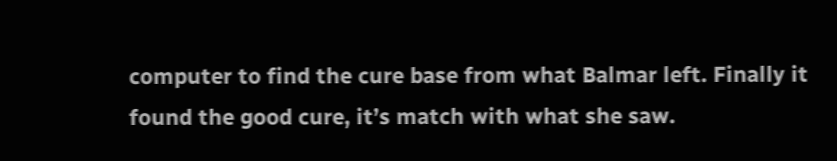computer to find the cure base from what Balmar left. Finally it found the good cure, it’s match with what she saw.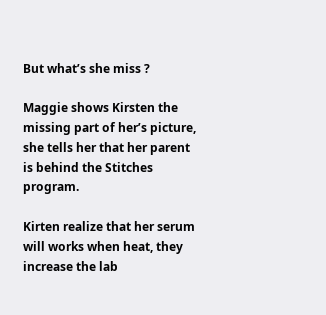But what’s she miss ?

Maggie shows Kirsten the missing part of her’s picture, she tells her that her parent is behind the Stitches program.

Kirten realize that her serum will works when heat, they increase the lab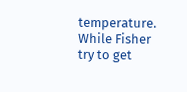temperature. While Fisher try to get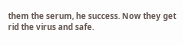them the serum, he success. Now they get rid the virus and safe.